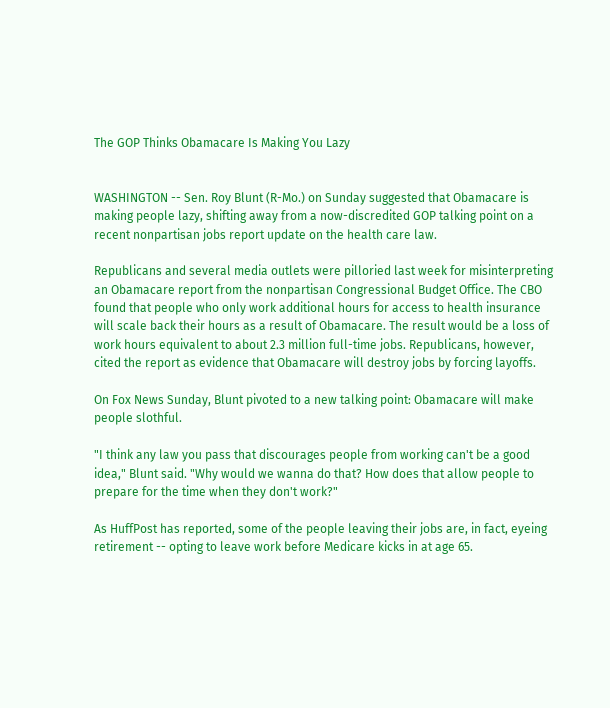The GOP Thinks Obamacare Is Making You Lazy


WASHINGTON -- Sen. Roy Blunt (R-Mo.) on Sunday suggested that Obamacare is making people lazy, shifting away from a now-discredited GOP talking point on a recent nonpartisan jobs report update on the health care law.

Republicans and several media outlets were pilloried last week for misinterpreting an Obamacare report from the nonpartisan Congressional Budget Office. The CBO found that people who only work additional hours for access to health insurance will scale back their hours as a result of Obamacare. The result would be a loss of work hours equivalent to about 2.3 million full-time jobs. Republicans, however, cited the report as evidence that Obamacare will destroy jobs by forcing layoffs.

On Fox News Sunday, Blunt pivoted to a new talking point: Obamacare will make people slothful.

"I think any law you pass that discourages people from working can't be a good idea," Blunt said. "Why would we wanna do that? How does that allow people to prepare for the time when they don't work?"

As HuffPost has reported, some of the people leaving their jobs are, in fact, eyeing retirement -- opting to leave work before Medicare kicks in at age 65.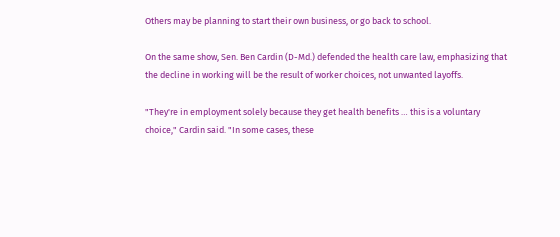Others may be planning to start their own business, or go back to school.

On the same show, Sen. Ben Cardin (D-Md.) defended the health care law, emphasizing that the decline in working will be the result of worker choices, not unwanted layoffs.

"They're in employment solely because they get health benefits … this is a voluntary choice," Cardin said. "In some cases, these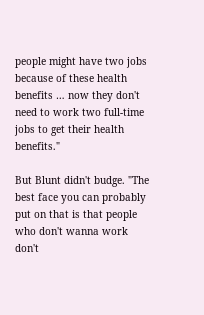people might have two jobs because of these health benefits … now they don't need to work two full-time jobs to get their health benefits."

But Blunt didn't budge. "The best face you can probably put on that is that people who don't wanna work don't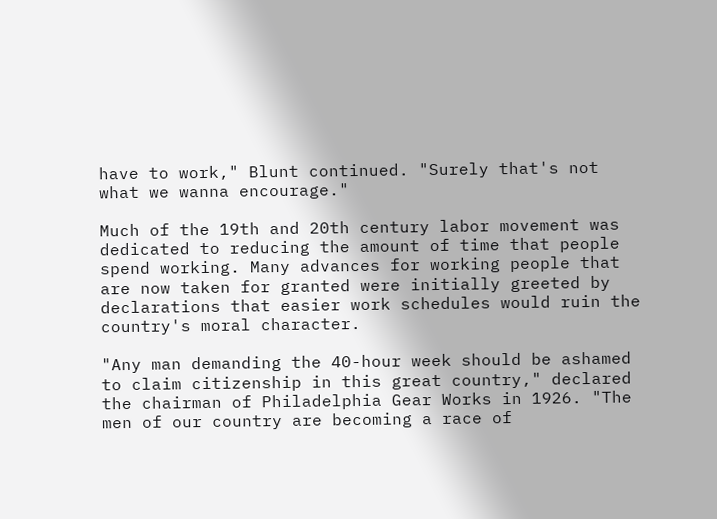have to work," Blunt continued. "Surely that's not what we wanna encourage."

Much of the 19th and 20th century labor movement was dedicated to reducing the amount of time that people spend working. Many advances for working people that are now taken for granted were initially greeted by declarations that easier work schedules would ruin the country's moral character.

"Any man demanding the 40-hour week should be ashamed to claim citizenship in this great country," declared the chairman of Philadelphia Gear Works in 1926. "The men of our country are becoming a race of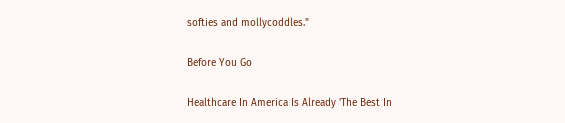softies and mollycoddles."

Before You Go

Healthcare In America Is Already 'The Best In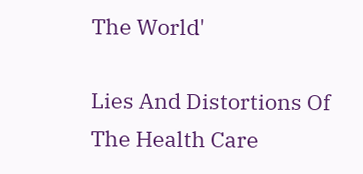The World'

Lies And Distortions Of The Health Care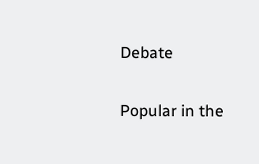Debate

Popular in the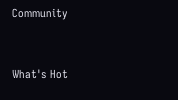Community


What's Hot